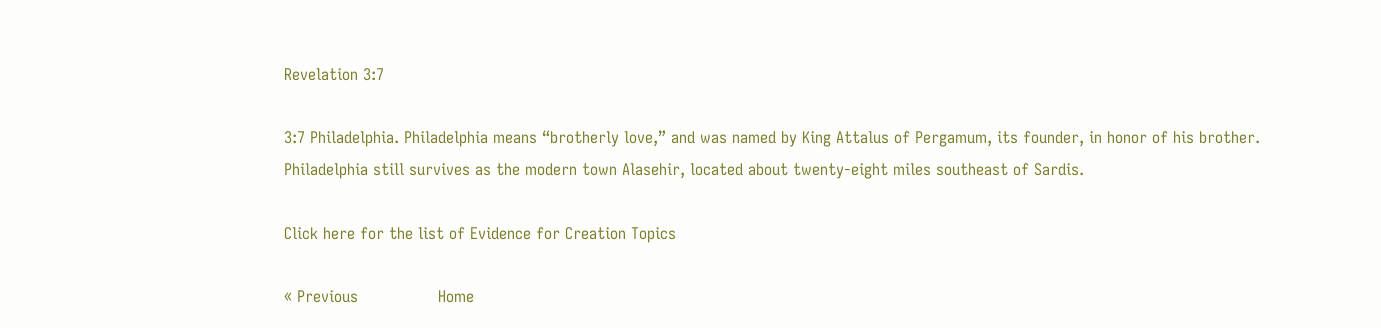Revelation 3:7

3:7 Philadelphia. Philadelphia means “brotherly love,” and was named by King Attalus of Pergamum, its founder, in honor of his brother. Philadelphia still survives as the modern town Alasehir, located about twenty-eight miles southeast of Sardis.

Click here for the list of Evidence for Creation Topics

« Previous                Home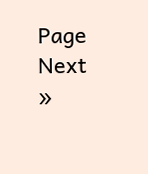Page                 Next »